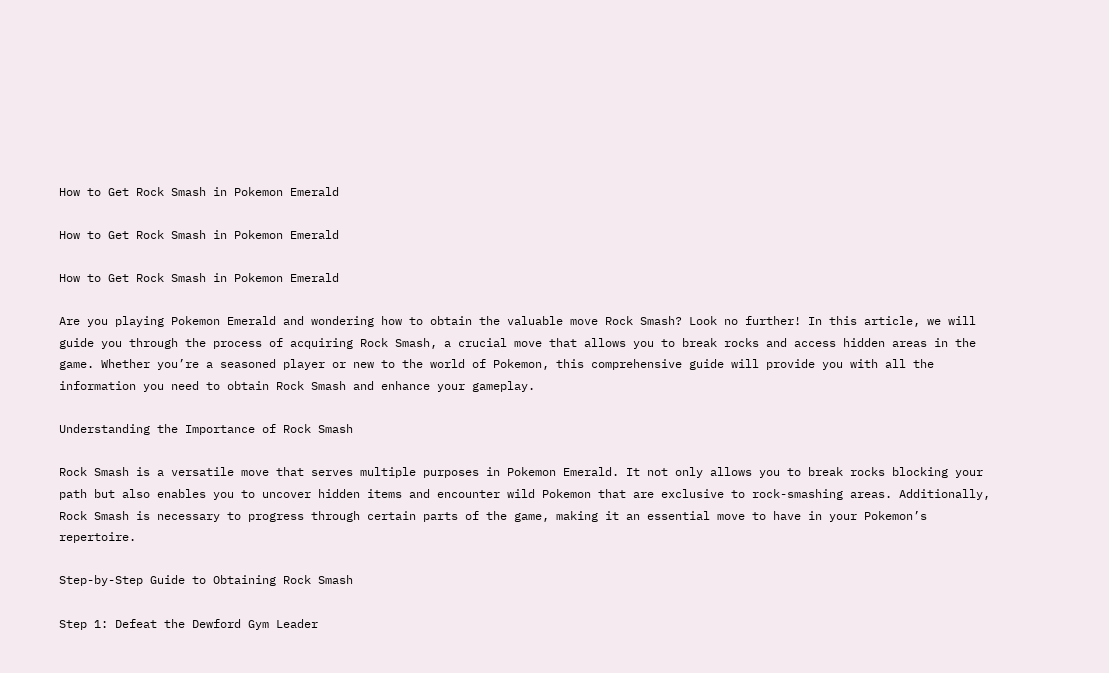How to Get Rock Smash in Pokemon Emerald

How to Get Rock Smash in Pokemon Emerald

How to Get Rock Smash in Pokemon Emerald

Are you playing Pokemon Emerald and wondering how to obtain the valuable move Rock Smash? Look no further! In this article, we will guide you through the process of acquiring Rock Smash, a crucial move that allows you to break rocks and access hidden areas in the game. Whether you’re a seasoned player or new to the world of Pokemon, this comprehensive guide will provide you with all the information you need to obtain Rock Smash and enhance your gameplay.

Understanding the Importance of Rock Smash

Rock Smash is a versatile move that serves multiple purposes in Pokemon Emerald. It not only allows you to break rocks blocking your path but also enables you to uncover hidden items and encounter wild Pokemon that are exclusive to rock-smashing areas. Additionally, Rock Smash is necessary to progress through certain parts of the game, making it an essential move to have in your Pokemon’s repertoire.

Step-by-Step Guide to Obtaining Rock Smash

Step 1: Defeat the Dewford Gym Leader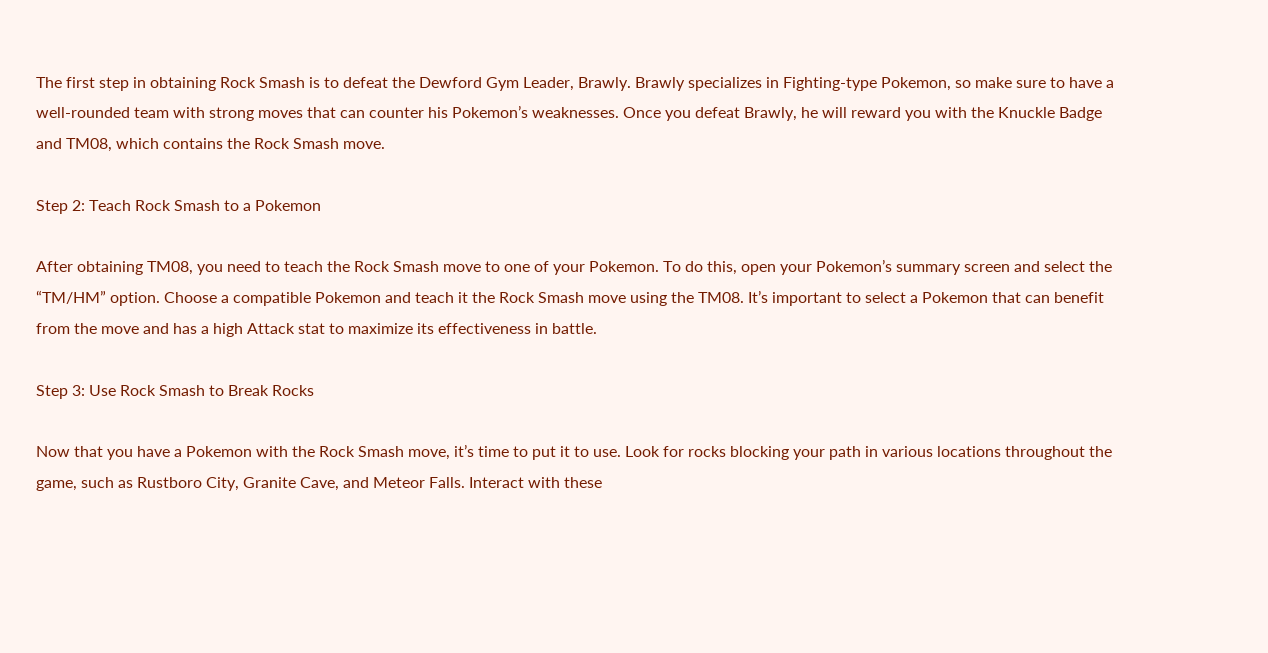The first step in obtaining Rock Smash is to defeat the Dewford Gym Leader, Brawly. Brawly specializes in Fighting-type Pokemon, so make sure to have a well-rounded team with strong moves that can counter his Pokemon’s weaknesses. Once you defeat Brawly, he will reward you with the Knuckle Badge and TM08, which contains the Rock Smash move.

Step 2: Teach Rock Smash to a Pokemon

After obtaining TM08, you need to teach the Rock Smash move to one of your Pokemon. To do this, open your Pokemon’s summary screen and select the “TM/HM” option. Choose a compatible Pokemon and teach it the Rock Smash move using the TM08. It’s important to select a Pokemon that can benefit from the move and has a high Attack stat to maximize its effectiveness in battle.

Step 3: Use Rock Smash to Break Rocks

Now that you have a Pokemon with the Rock Smash move, it’s time to put it to use. Look for rocks blocking your path in various locations throughout the game, such as Rustboro City, Granite Cave, and Meteor Falls. Interact with these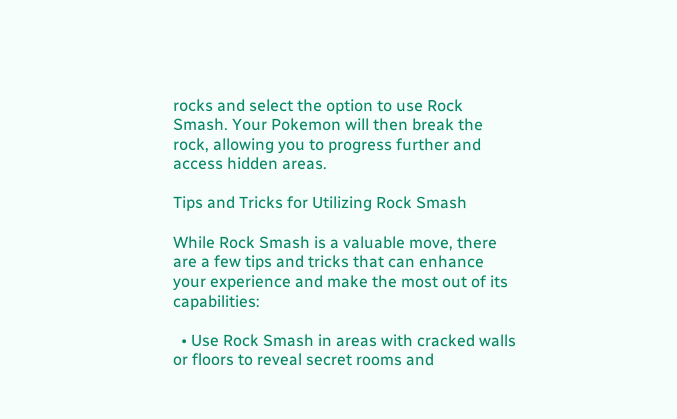rocks and select the option to use Rock Smash. Your Pokemon will then break the rock, allowing you to progress further and access hidden areas.

Tips and Tricks for Utilizing Rock Smash

While Rock Smash is a valuable move, there are a few tips and tricks that can enhance your experience and make the most out of its capabilities:

  • Use Rock Smash in areas with cracked walls or floors to reveal secret rooms and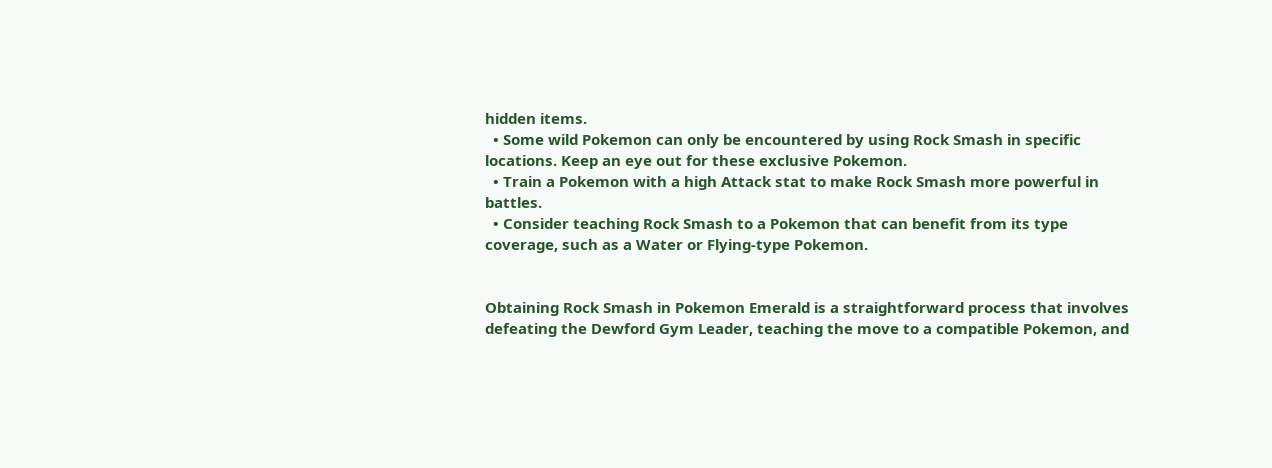hidden items.
  • Some wild Pokemon can only be encountered by using Rock Smash in specific locations. Keep an eye out for these exclusive Pokemon.
  • Train a Pokemon with a high Attack stat to make Rock Smash more powerful in battles.
  • Consider teaching Rock Smash to a Pokemon that can benefit from its type coverage, such as a Water or Flying-type Pokemon.


Obtaining Rock Smash in Pokemon Emerald is a straightforward process that involves defeating the Dewford Gym Leader, teaching the move to a compatible Pokemon, and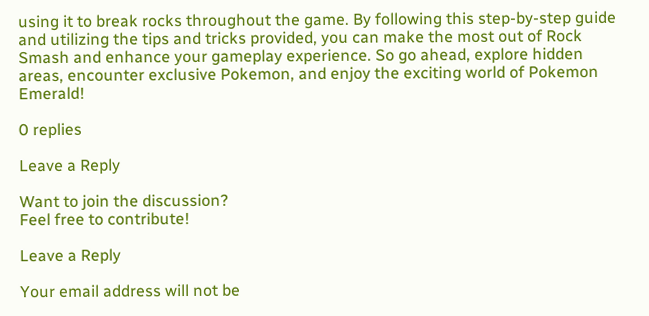using it to break rocks throughout the game. By following this step-by-step guide and utilizing the tips and tricks provided, you can make the most out of Rock Smash and enhance your gameplay experience. So go ahead, explore hidden areas, encounter exclusive Pokemon, and enjoy the exciting world of Pokemon Emerald!

0 replies

Leave a Reply

Want to join the discussion?
Feel free to contribute!

Leave a Reply

Your email address will not be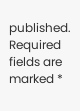published. Required fields are marked *